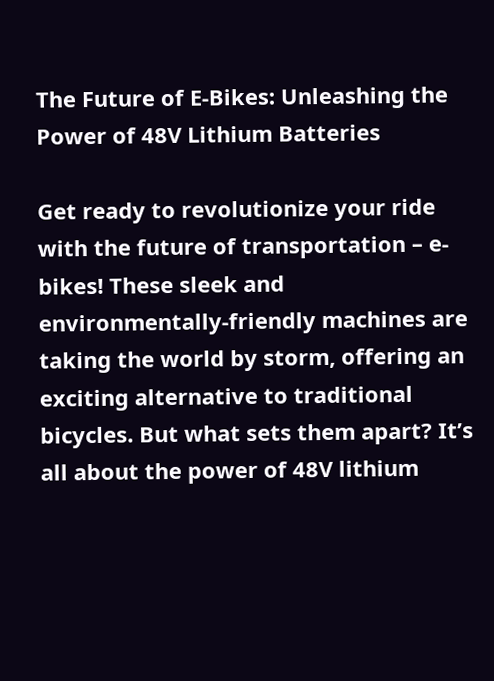The Future of E-Bikes: Unleashing the Power of 48V Lithium Batteries

Get ready to revolutionize your ride with the future of transportation – e-bikes! These sleek and environmentally-friendly machines are taking the world by storm, offering an exciting alternative to traditional bicycles. But what sets them apart? It’s all about the power of 48V lithium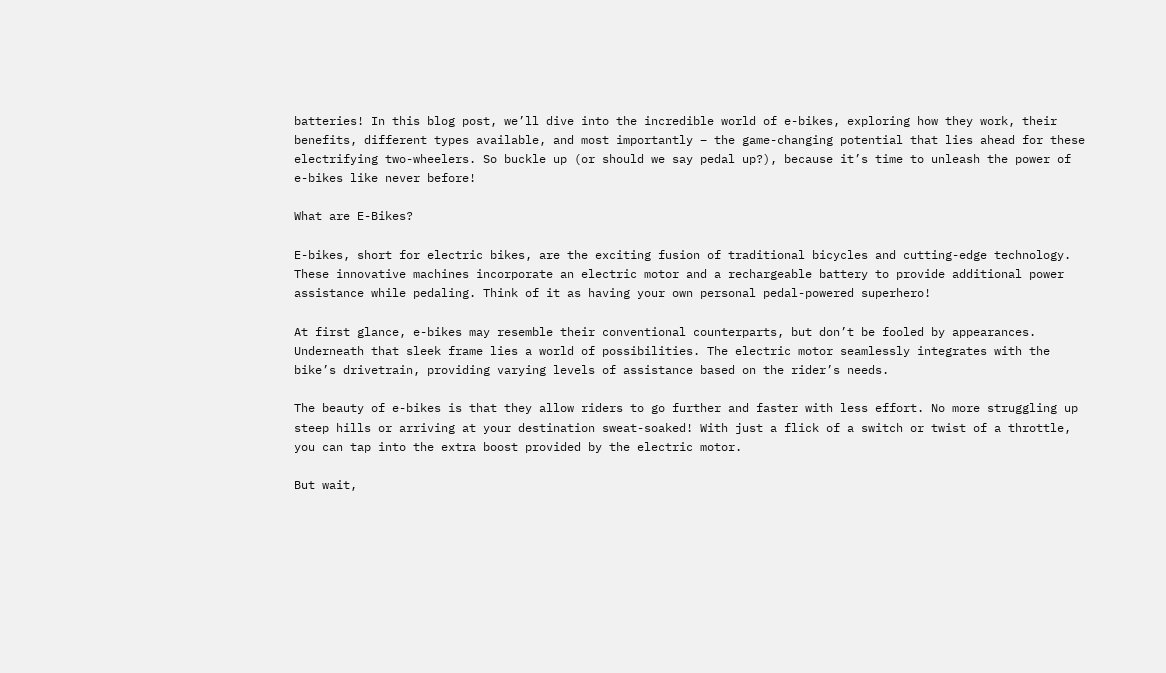batteries! In this blog post, we’ll dive into the incredible world of e-bikes, exploring how they work, their benefits, different types available, and most importantly – the game-changing potential that lies ahead for these electrifying two-wheelers. So buckle up (or should we say pedal up?), because it’s time to unleash the power of e-bikes like never before!

What are E-Bikes?

E-bikes, short for electric bikes, are the exciting fusion of traditional bicycles and cutting-edge technology. These innovative machines incorporate an electric motor and a rechargeable battery to provide additional power assistance while pedaling. Think of it as having your own personal pedal-powered superhero!

At first glance, e-bikes may resemble their conventional counterparts, but don’t be fooled by appearances. Underneath that sleek frame lies a world of possibilities. The electric motor seamlessly integrates with the bike’s drivetrain, providing varying levels of assistance based on the rider’s needs.

The beauty of e-bikes is that they allow riders to go further and faster with less effort. No more struggling up steep hills or arriving at your destination sweat-soaked! With just a flick of a switch or twist of a throttle, you can tap into the extra boost provided by the electric motor.

But wait,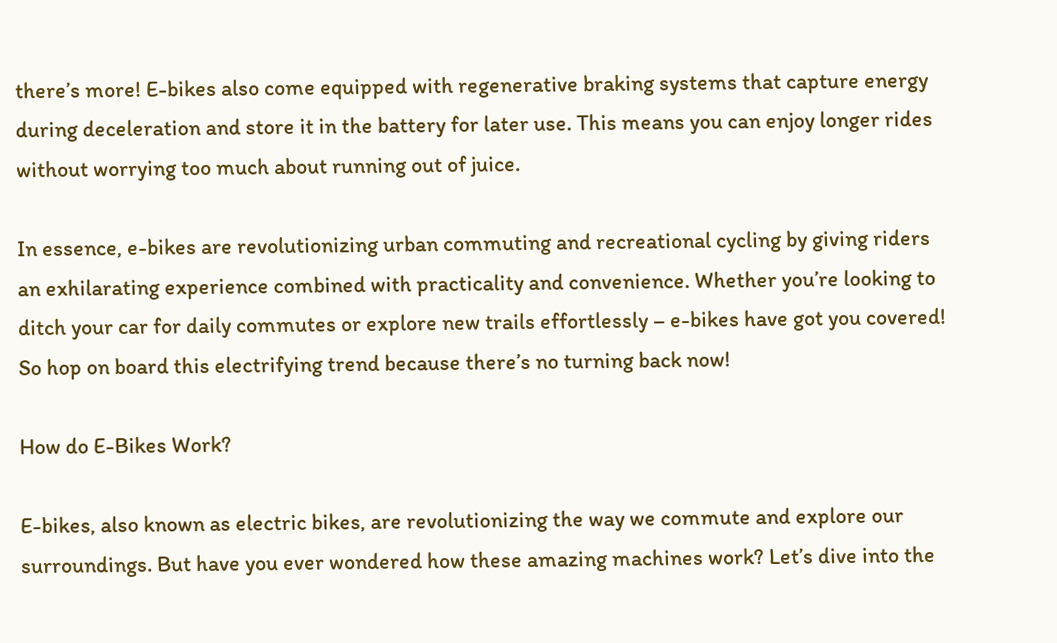there’s more! E-bikes also come equipped with regenerative braking systems that capture energy during deceleration and store it in the battery for later use. This means you can enjoy longer rides without worrying too much about running out of juice.

In essence, e-bikes are revolutionizing urban commuting and recreational cycling by giving riders an exhilarating experience combined with practicality and convenience. Whether you’re looking to ditch your car for daily commutes or explore new trails effortlessly – e-bikes have got you covered! So hop on board this electrifying trend because there’s no turning back now!

How do E-Bikes Work?

E-bikes, also known as electric bikes, are revolutionizing the way we commute and explore our surroundings. But have you ever wondered how these amazing machines work? Let’s dive into the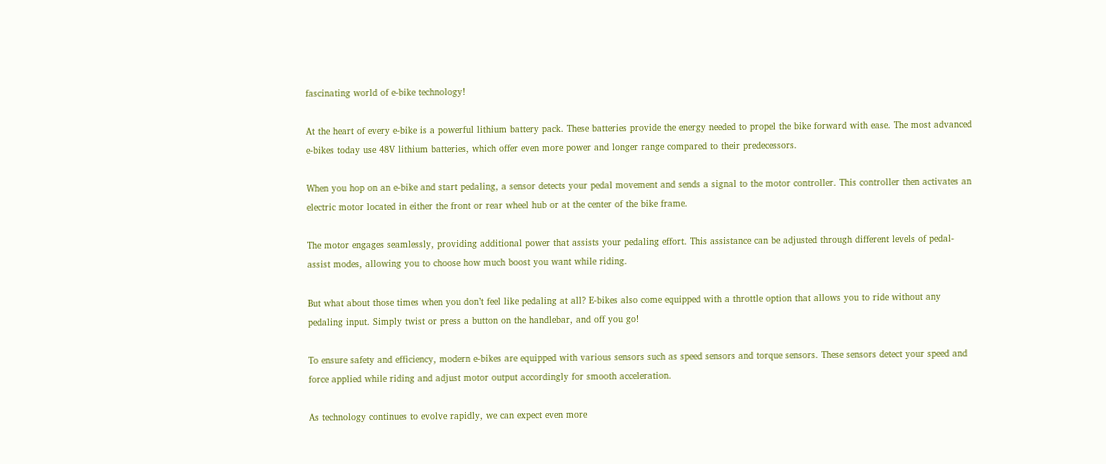fascinating world of e-bike technology!

At the heart of every e-bike is a powerful lithium battery pack. These batteries provide the energy needed to propel the bike forward with ease. The most advanced e-bikes today use 48V lithium batteries, which offer even more power and longer range compared to their predecessors.

When you hop on an e-bike and start pedaling, a sensor detects your pedal movement and sends a signal to the motor controller. This controller then activates an electric motor located in either the front or rear wheel hub or at the center of the bike frame.

The motor engages seamlessly, providing additional power that assists your pedaling effort. This assistance can be adjusted through different levels of pedal-assist modes, allowing you to choose how much boost you want while riding.

But what about those times when you don’t feel like pedaling at all? E-bikes also come equipped with a throttle option that allows you to ride without any pedaling input. Simply twist or press a button on the handlebar, and off you go!

To ensure safety and efficiency, modern e-bikes are equipped with various sensors such as speed sensors and torque sensors. These sensors detect your speed and force applied while riding and adjust motor output accordingly for smooth acceleration.

As technology continues to evolve rapidly, we can expect even more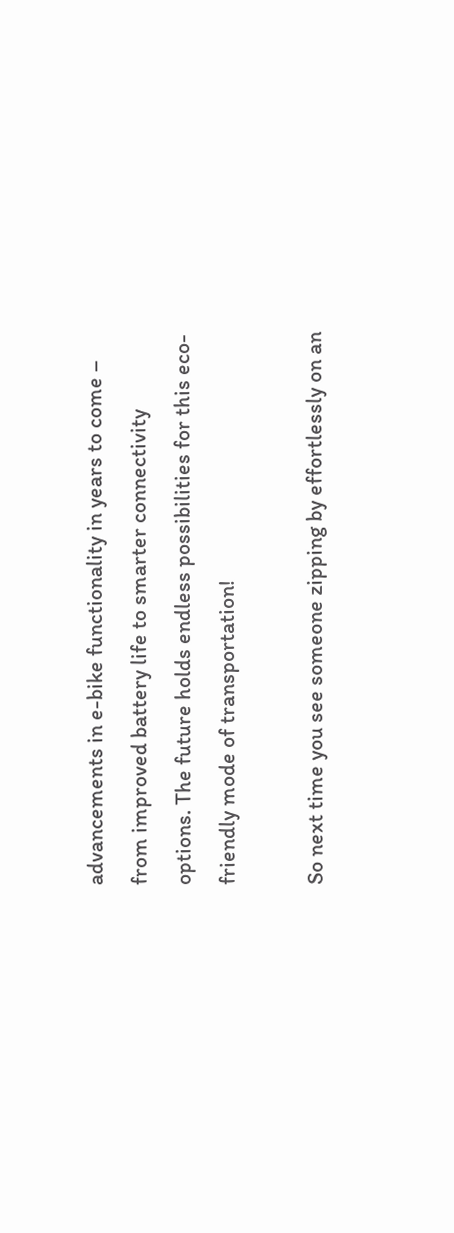advancements in e-bike functionality in years to come – from improved battery life to smarter connectivity options. The future holds endless possibilities for this eco-friendly mode of transportation!

So next time you see someone zipping by effortlessly on an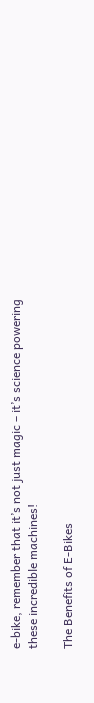e-bike, remember that it’s not just magic – it’s science powering these incredible machines!

The Benefits of E-Bikes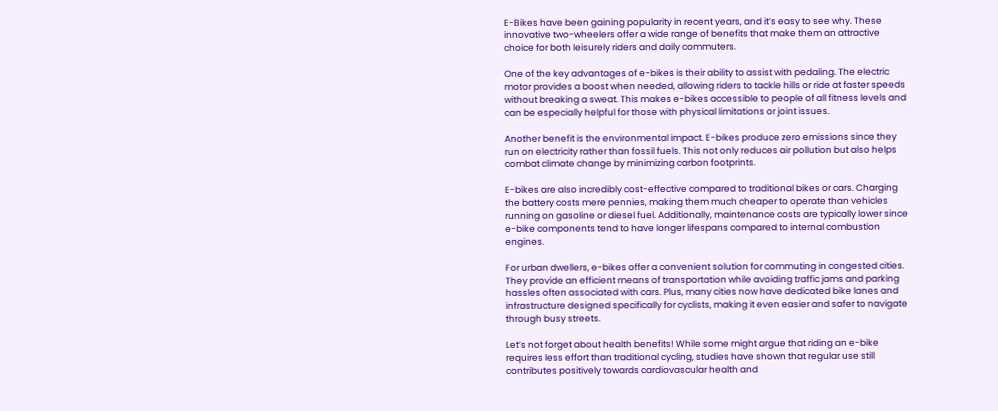E-Bikes have been gaining popularity in recent years, and it’s easy to see why. These innovative two-wheelers offer a wide range of benefits that make them an attractive choice for both leisurely riders and daily commuters.

One of the key advantages of e-bikes is their ability to assist with pedaling. The electric motor provides a boost when needed, allowing riders to tackle hills or ride at faster speeds without breaking a sweat. This makes e-bikes accessible to people of all fitness levels and can be especially helpful for those with physical limitations or joint issues.

Another benefit is the environmental impact. E-bikes produce zero emissions since they run on electricity rather than fossil fuels. This not only reduces air pollution but also helps combat climate change by minimizing carbon footprints.

E-bikes are also incredibly cost-effective compared to traditional bikes or cars. Charging the battery costs mere pennies, making them much cheaper to operate than vehicles running on gasoline or diesel fuel. Additionally, maintenance costs are typically lower since e-bike components tend to have longer lifespans compared to internal combustion engines.

For urban dwellers, e-bikes offer a convenient solution for commuting in congested cities. They provide an efficient means of transportation while avoiding traffic jams and parking hassles often associated with cars. Plus, many cities now have dedicated bike lanes and infrastructure designed specifically for cyclists, making it even easier and safer to navigate through busy streets.

Let’s not forget about health benefits! While some might argue that riding an e-bike requires less effort than traditional cycling, studies have shown that regular use still contributes positively towards cardiovascular health and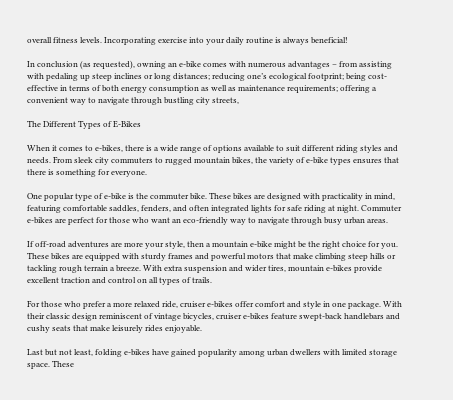overall fitness levels. Incorporating exercise into your daily routine is always beneficial!

In conclusion (as requested), owning an e-bike comes with numerous advantages – from assisting with pedaling up steep inclines or long distances; reducing one’s ecological footprint; being cost-effective in terms of both energy consumption as well as maintenance requirements; offering a convenient way to navigate through bustling city streets,

The Different Types of E-Bikes

When it comes to e-bikes, there is a wide range of options available to suit different riding styles and needs. From sleek city commuters to rugged mountain bikes, the variety of e-bike types ensures that there is something for everyone.

One popular type of e-bike is the commuter bike. These bikes are designed with practicality in mind, featuring comfortable saddles, fenders, and often integrated lights for safe riding at night. Commuter e-bikes are perfect for those who want an eco-friendly way to navigate through busy urban areas.

If off-road adventures are more your style, then a mountain e-bike might be the right choice for you. These bikes are equipped with sturdy frames and powerful motors that make climbing steep hills or tackling rough terrain a breeze. With extra suspension and wider tires, mountain e-bikes provide excellent traction and control on all types of trails.

For those who prefer a more relaxed ride, cruiser e-bikes offer comfort and style in one package. With their classic design reminiscent of vintage bicycles, cruiser e-bikes feature swept-back handlebars and cushy seats that make leisurely rides enjoyable.

Last but not least, folding e-bikes have gained popularity among urban dwellers with limited storage space. These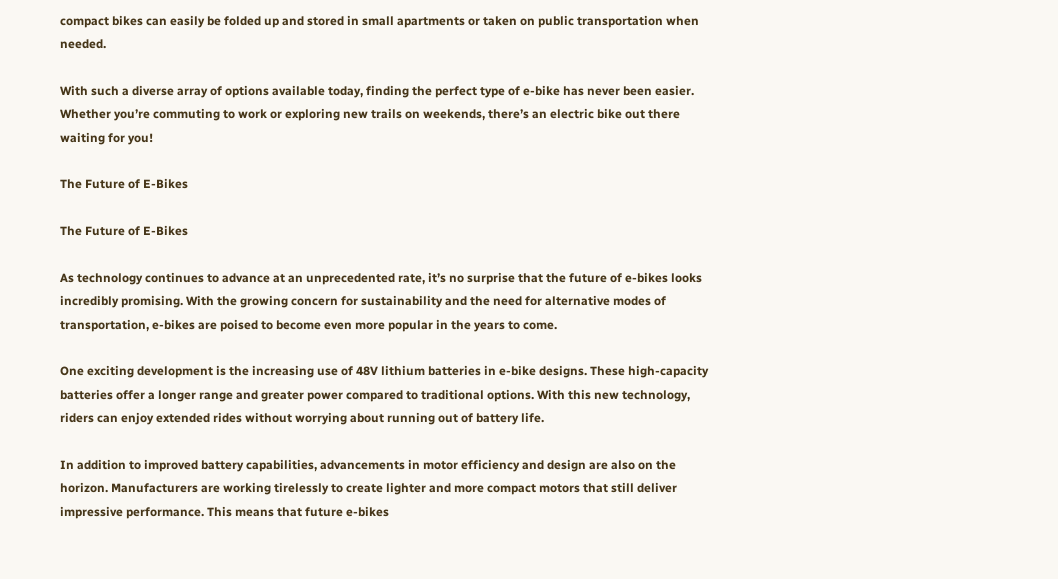compact bikes can easily be folded up and stored in small apartments or taken on public transportation when needed.

With such a diverse array of options available today, finding the perfect type of e-bike has never been easier. Whether you’re commuting to work or exploring new trails on weekends, there’s an electric bike out there waiting for you!

The Future of E-Bikes

The Future of E-Bikes

As technology continues to advance at an unprecedented rate, it’s no surprise that the future of e-bikes looks incredibly promising. With the growing concern for sustainability and the need for alternative modes of transportation, e-bikes are poised to become even more popular in the years to come.

One exciting development is the increasing use of 48V lithium batteries in e-bike designs. These high-capacity batteries offer a longer range and greater power compared to traditional options. With this new technology, riders can enjoy extended rides without worrying about running out of battery life.

In addition to improved battery capabilities, advancements in motor efficiency and design are also on the horizon. Manufacturers are working tirelessly to create lighter and more compact motors that still deliver impressive performance. This means that future e-bikes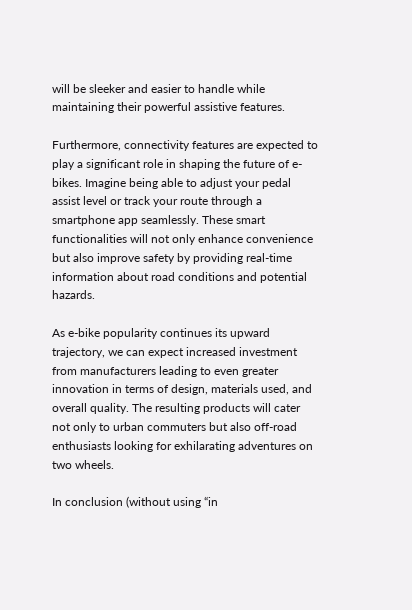will be sleeker and easier to handle while maintaining their powerful assistive features.

Furthermore, connectivity features are expected to play a significant role in shaping the future of e-bikes. Imagine being able to adjust your pedal assist level or track your route through a smartphone app seamlessly. These smart functionalities will not only enhance convenience but also improve safety by providing real-time information about road conditions and potential hazards.

As e-bike popularity continues its upward trajectory, we can expect increased investment from manufacturers leading to even greater innovation in terms of design, materials used, and overall quality. The resulting products will cater not only to urban commuters but also off-road enthusiasts looking for exhilarating adventures on two wheels.

In conclusion (without using “in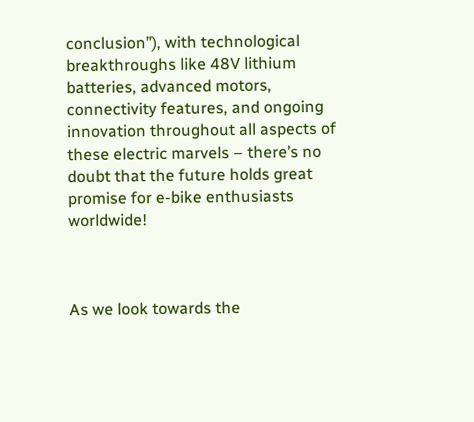conclusion”), with technological breakthroughs like 48V lithium batteries, advanced motors, connectivity features, and ongoing innovation throughout all aspects of these electric marvels – there’s no doubt that the future holds great promise for e-bike enthusiasts worldwide!



As we look towards the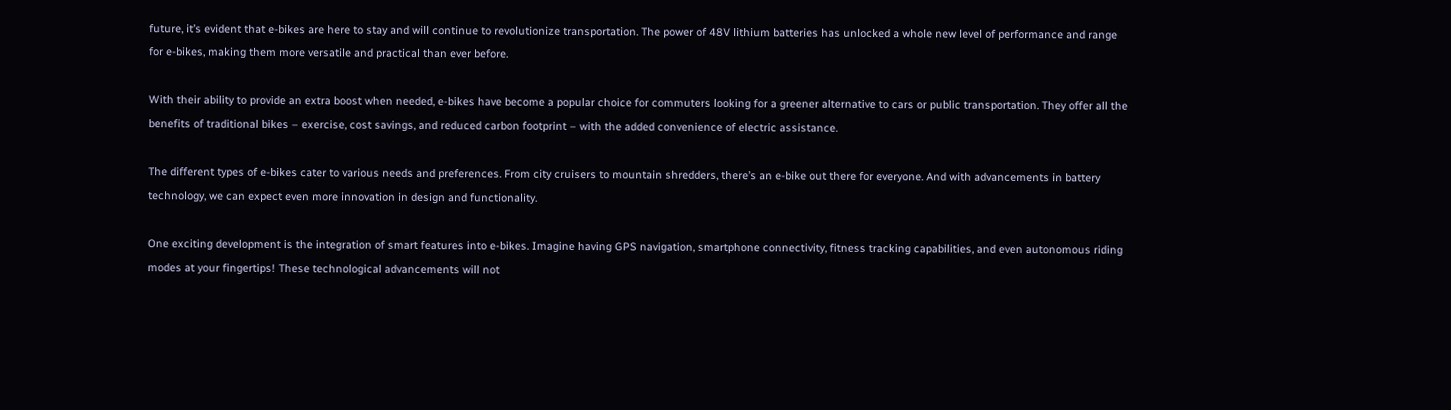future, it’s evident that e-bikes are here to stay and will continue to revolutionize transportation. The power of 48V lithium batteries has unlocked a whole new level of performance and range for e-bikes, making them more versatile and practical than ever before.

With their ability to provide an extra boost when needed, e-bikes have become a popular choice for commuters looking for a greener alternative to cars or public transportation. They offer all the benefits of traditional bikes – exercise, cost savings, and reduced carbon footprint – with the added convenience of electric assistance.

The different types of e-bikes cater to various needs and preferences. From city cruisers to mountain shredders, there’s an e-bike out there for everyone. And with advancements in battery technology, we can expect even more innovation in design and functionality.

One exciting development is the integration of smart features into e-bikes. Imagine having GPS navigation, smartphone connectivity, fitness tracking capabilities, and even autonomous riding modes at your fingertips! These technological advancements will not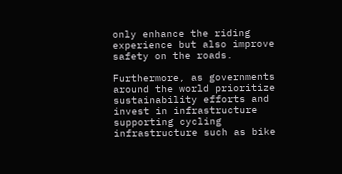only enhance the riding experience but also improve safety on the roads.

Furthermore, as governments around the world prioritize sustainability efforts and invest in infrastructure supporting cycling infrastructure such as bike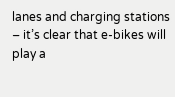lanes and charging stations – it’s clear that e-bikes will play a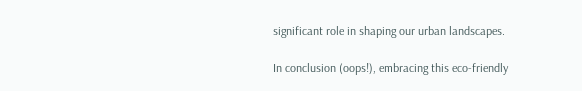significant role in shaping our urban landscapes.

In conclusion (oops!), embracing this eco-friendly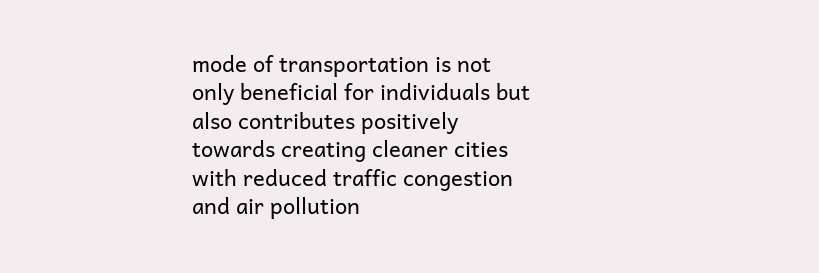mode of transportation is not only beneficial for individuals but also contributes positively towards creating cleaner cities with reduced traffic congestion and air pollution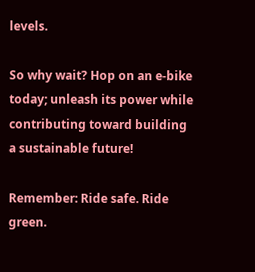levels.

So why wait? Hop on an e-bike today; unleash its power while contributing toward building a sustainable future!

Remember: Ride safe. Ride green.